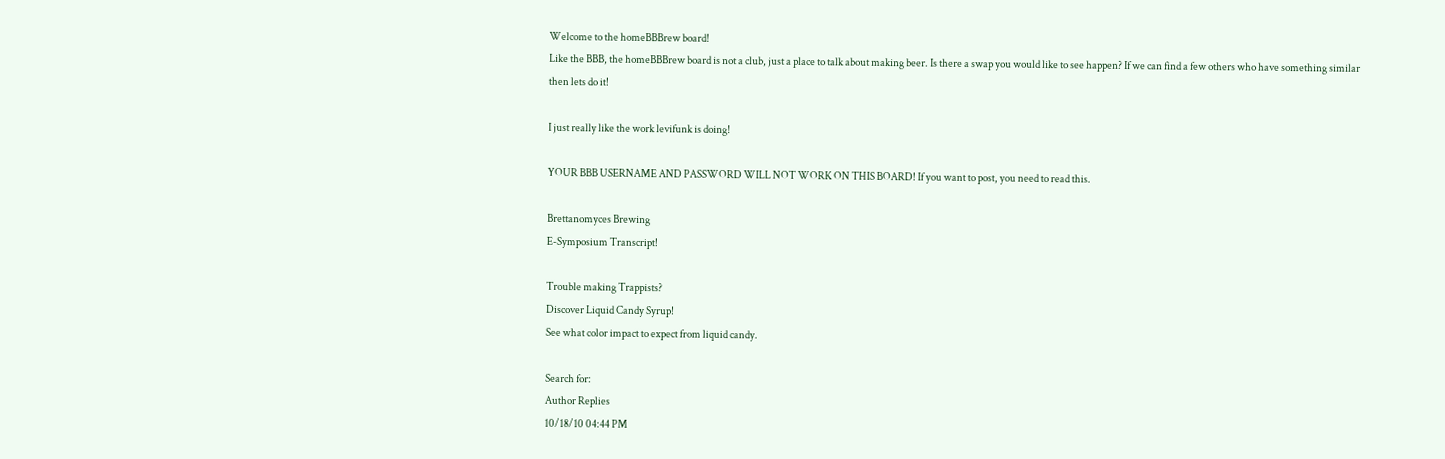Welcome to the homeBBBrew board!
Like the BBB, the homeBBBrew board is not a club, just a place to talk about making beer. Is there a swap you would like to see happen? If we can find a few others who have something similar then lets do it!

I just really like the work levifunk is doing!

YOUR BBB USERNAME AND PASSWORD WILL NOT WORK ON THIS BOARD! If you want to post, you need to read this.

Brettanomyces Brewing
E-Symposium Transcript!

Trouble making Trappists?
Discover Liquid Candy Syrup!
See what color impact to expect from liquid candy.

Search for:
Author Replies
10/18/10 04:44 PM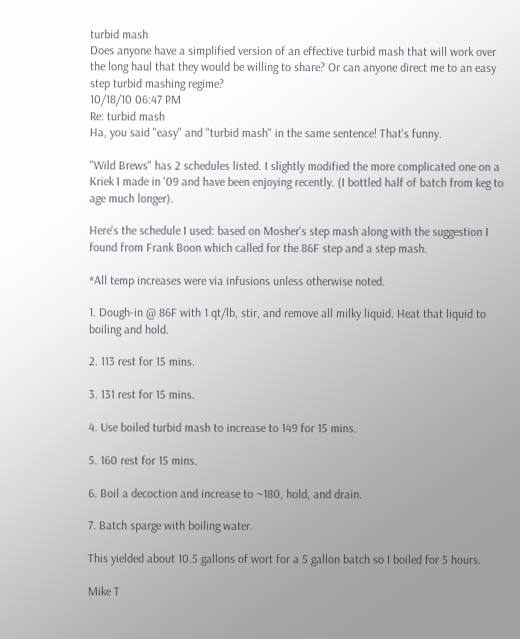turbid mash
Does anyone have a simplified version of an effective turbid mash that will work over the long haul that they would be willing to share? Or can anyone direct me to an easy step turbid mashing regime?
10/18/10 06:47 PM
Re: turbid mash
Ha, you said "easy" and "turbid mash" in the same sentence! That's funny.

"Wild Brews" has 2 schedules listed. I slightly modified the more complicated one on a Kriek I made in '09 and have been enjoying recently. (I bottled half of batch from keg to age much longer).

Here's the schedule I used: based on Mosher's step mash along with the suggestion I found from Frank Boon which called for the 86F step and a step mash.

*All temp increases were via infusions unless otherwise noted.

1. Dough-in @ 86F with 1 qt/lb, stir, and remove all milky liquid. Heat that liquid to boiling and hold.

2. 113 rest for 15 mins.

3. 131 rest for 15 mins.

4. Use boiled turbid mash to increase to 149 for 15 mins.

5. 160 rest for 15 mins.

6. Boil a decoction and increase to ~180, hold, and drain.

7. Batch sparge with boiling water.

This yielded about 10.5 gallons of wort for a 5 gallon batch so I boiled for 5 hours.

Mike T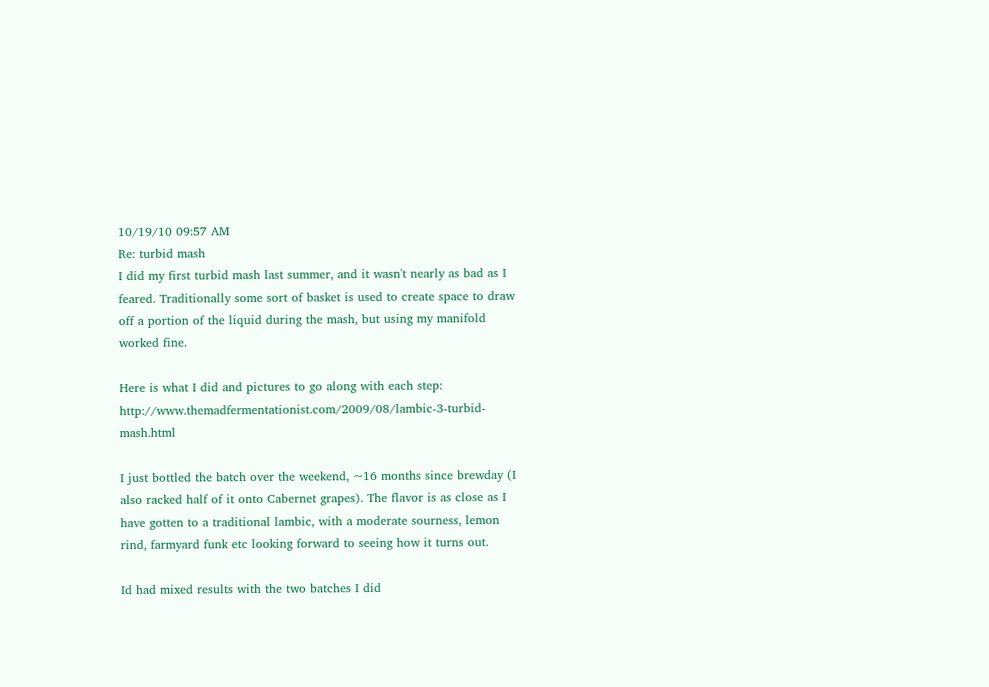10/19/10 09:57 AM
Re: turbid mash
I did my first turbid mash last summer, and it wasn't nearly as bad as I feared. Traditionally some sort of basket is used to create space to draw off a portion of the liquid during the mash, but using my manifold worked fine.

Here is what I did and pictures to go along with each step: http://www.themadfermentationist.com/2009/08/lambic-3-turbid-mash.html

I just bottled the batch over the weekend, ~16 months since brewday (I also racked half of it onto Cabernet grapes). The flavor is as close as I have gotten to a traditional lambic, with a moderate sourness, lemon rind, farmyard funk etc looking forward to seeing how it turns out.

Id had mixed results with the two batches I did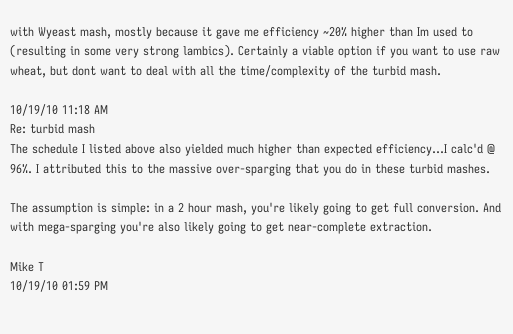with Wyeast mash, mostly because it gave me efficiency ~20% higher than Im used to (resulting in some very strong lambics). Certainly a viable option if you want to use raw wheat, but dont want to deal with all the time/complexity of the turbid mash.

10/19/10 11:18 AM
Re: turbid mash
The schedule I listed above also yielded much higher than expected efficiency...I calc'd @ 96%. I attributed this to the massive over-sparging that you do in these turbid mashes.

The assumption is simple: in a 2 hour mash, you're likely going to get full conversion. And with mega-sparging you're also likely going to get near-complete extraction.

Mike T
10/19/10 01:59 PM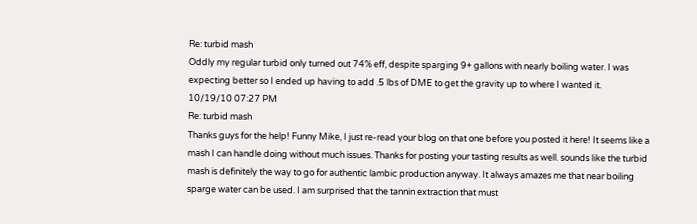Re: turbid mash
Oddly my regular turbid only turned out 74% eff, despite sparging 9+ gallons with nearly boiling water. I was expecting better so I ended up having to add .5 lbs of DME to get the gravity up to where I wanted it.
10/19/10 07:27 PM
Re: turbid mash
Thanks guys for the help! Funny Mike, I just re-read your blog on that one before you posted it here! It seems like a mash I can handle doing without much issues. Thanks for posting your tasting results as well. sounds like the turbid mash is definitely the way to go for authentic lambic production anyway. It always amazes me that near boiling sparge water can be used. I am surprised that the tannin extraction that must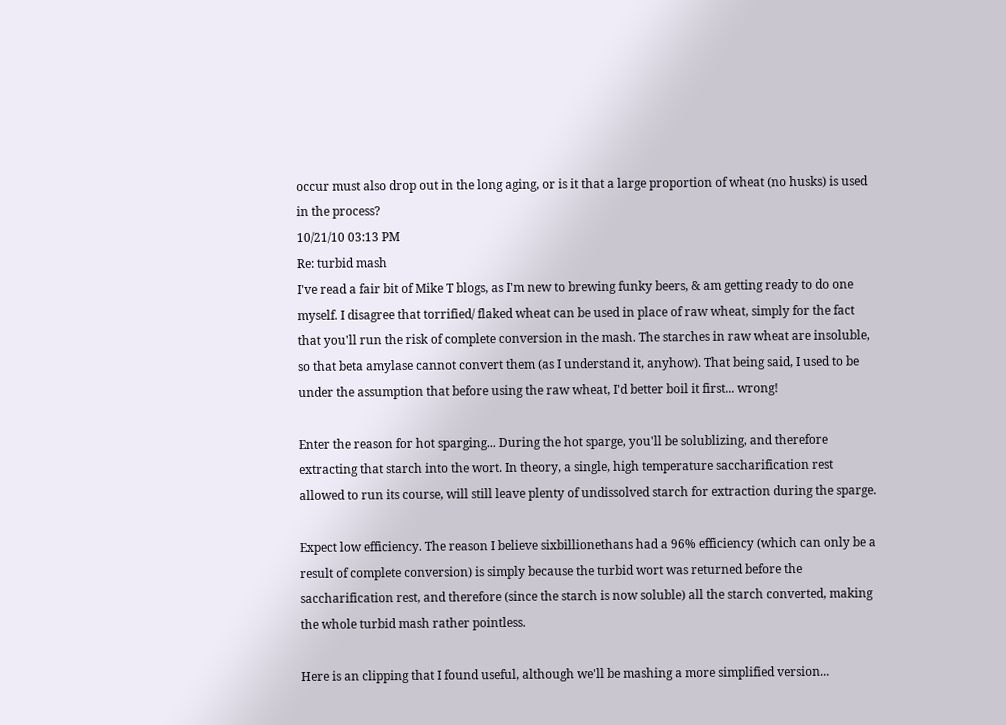occur must also drop out in the long aging, or is it that a large proportion of wheat (no husks) is used in the process?
10/21/10 03:13 PM
Re: turbid mash
I've read a fair bit of Mike T blogs, as I'm new to brewing funky beers, & am getting ready to do one myself. I disagree that torrified/ flaked wheat can be used in place of raw wheat, simply for the fact that you'll run the risk of complete conversion in the mash. The starches in raw wheat are insoluble, so that beta amylase cannot convert them (as I understand it, anyhow). That being said, I used to be under the assumption that before using the raw wheat, I'd better boil it first... wrong!

Enter the reason for hot sparging... During the hot sparge, you'll be solublizing, and therefore extracting that starch into the wort. In theory, a single, high temperature saccharification rest allowed to run its course, will still leave plenty of undissolved starch for extraction during the sparge.

Expect low efficiency. The reason I believe sixbillionethans had a 96% efficiency (which can only be a result of complete conversion) is simply because the turbid wort was returned before the saccharification rest, and therefore (since the starch is now soluble) all the starch converted, making the whole turbid mash rather pointless.

Here is an clipping that I found useful, although we'll be mashing a more simplified version...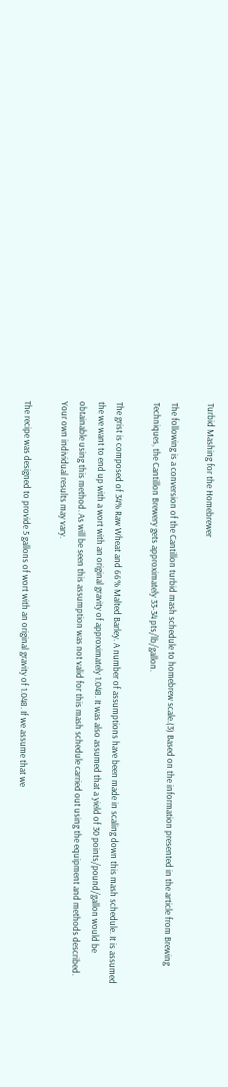Turbid Mashing for the Homebrewer

The following is a conversion of the Cantillon turbid mash schedule to homebrew scale.(3) Based on the information presented in the article from Brewing Techniques, the Cantillon Brewery gets approximately 33-34 pts/lb/gallon.

The grist is composed of 34% Raw Wheat and 66% Malted Barley. A number of assumptions have been made in scaling down this mash schedule. It is assumed the we want to end up with a wort with an original gravity of approximately 1.048. It was also assumed that a yield of 30 points/pound/gallon would be obtainable using this method. As will be seen this assumption was not valid for this mash schedule carried out using the equipment and methods described. Your own individual results may vary.

The recipe was designed to provide 5 gallons of wort with an original gravity of 1.048. If we assume that we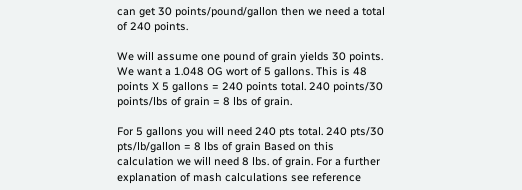can get 30 points/pound/gallon then we need a total of 240 points.

We will assume one pound of grain yields 30 points. We want a 1.048 OG wort of 5 gallons. This is 48 points X 5 gallons = 240 points total. 240 points/30 points/lbs of grain = 8 lbs of grain.

For 5 gallons you will need 240 pts total. 240 pts/30 pts/lb/gallon = 8 lbs of grain Based on this calculation we will need 8 lbs. of grain. For a further explanation of mash calculations see reference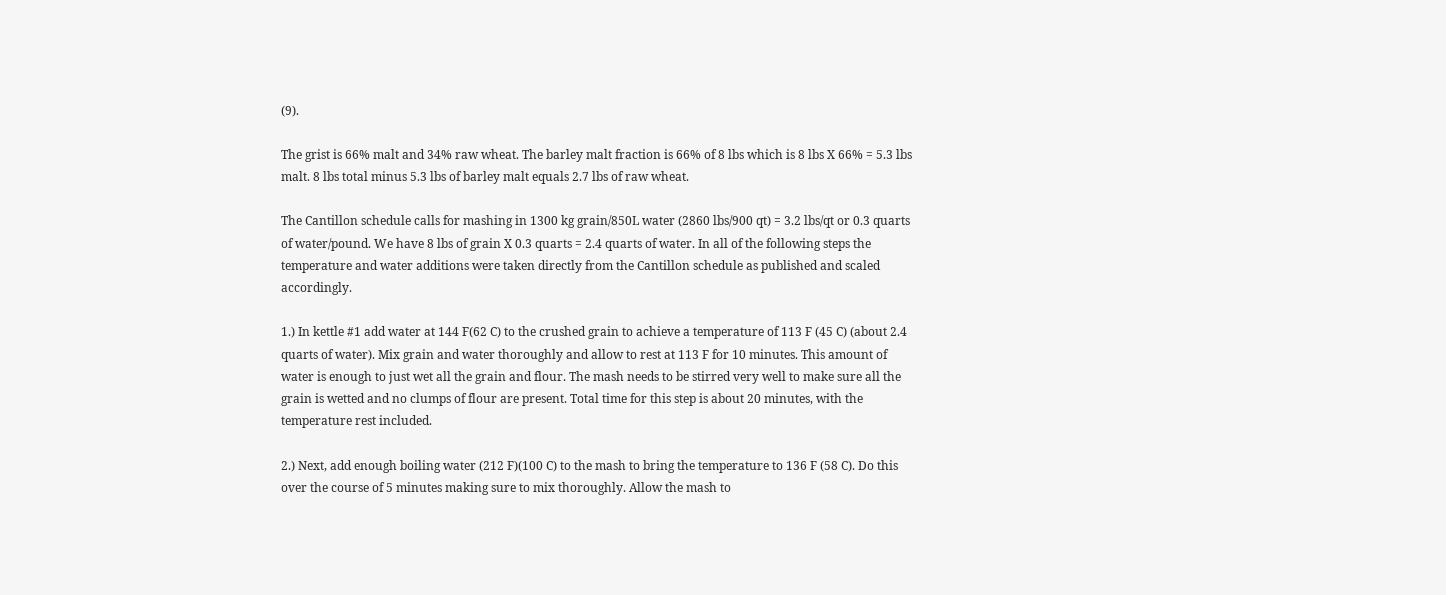(9).

The grist is 66% malt and 34% raw wheat. The barley malt fraction is 66% of 8 lbs which is 8 lbs X 66% = 5.3 lbs malt. 8 lbs total minus 5.3 lbs of barley malt equals 2.7 lbs of raw wheat.

The Cantillon schedule calls for mashing in 1300 kg grain/850L water (2860 lbs/900 qt) = 3.2 lbs/qt or 0.3 quarts of water/pound. We have 8 lbs of grain X 0.3 quarts = 2.4 quarts of water. In all of the following steps the temperature and water additions were taken directly from the Cantillon schedule as published and scaled accordingly.

1.) In kettle #1 add water at 144 F(62 C) to the crushed grain to achieve a temperature of 113 F (45 C) (about 2.4 quarts of water). Mix grain and water thoroughly and allow to rest at 113 F for 10 minutes. This amount of water is enough to just wet all the grain and flour. The mash needs to be stirred very well to make sure all the grain is wetted and no clumps of flour are present. Total time for this step is about 20 minutes, with the temperature rest included.

2.) Next, add enough boiling water (212 F)(100 C) to the mash to bring the temperature to 136 F (58 C). Do this over the course of 5 minutes making sure to mix thoroughly. Allow the mash to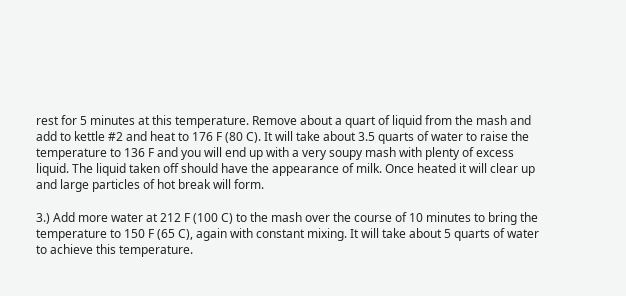rest for 5 minutes at this temperature. Remove about a quart of liquid from the mash and add to kettle #2 and heat to 176 F (80 C). It will take about 3.5 quarts of water to raise the temperature to 136 F and you will end up with a very soupy mash with plenty of excess liquid. The liquid taken off should have the appearance of milk. Once heated it will clear up and large particles of hot break will form.

3.) Add more water at 212 F (100 C) to the mash over the course of 10 minutes to bring the temperature to 150 F (65 C), again with constant mixing. It will take about 5 quarts of water to achieve this temperature.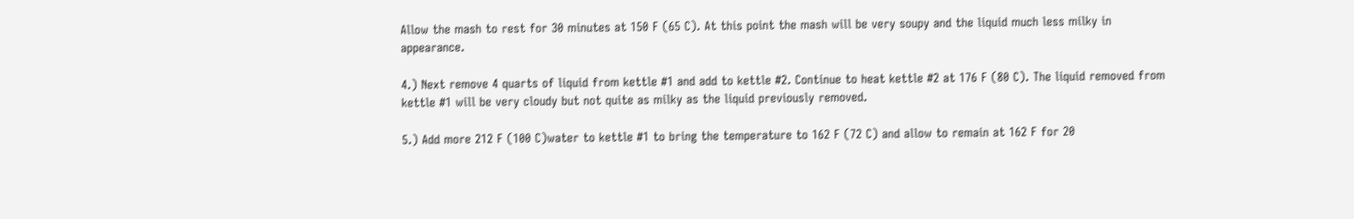Allow the mash to rest for 30 minutes at 150 F (65 C). At this point the mash will be very soupy and the liquid much less milky in appearance.

4.) Next remove 4 quarts of liquid from kettle #1 and add to kettle #2. Continue to heat kettle #2 at 176 F (80 C). The liquid removed from kettle #1 will be very cloudy but not quite as milky as the liquid previously removed.

5.) Add more 212 F (100 C)water to kettle #1 to bring the temperature to 162 F (72 C) and allow to remain at 162 F for 20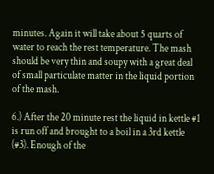minutes. Again it will take about 5 quarts of water to reach the rest temperature. The mash should be very thin and soupy with a great deal of small particulate matter in the liquid portion of the mash.

6.) After the 20 minute rest the liquid in kettle #1 is run off and brought to a boil in a 3rd kettle (#3). Enough of the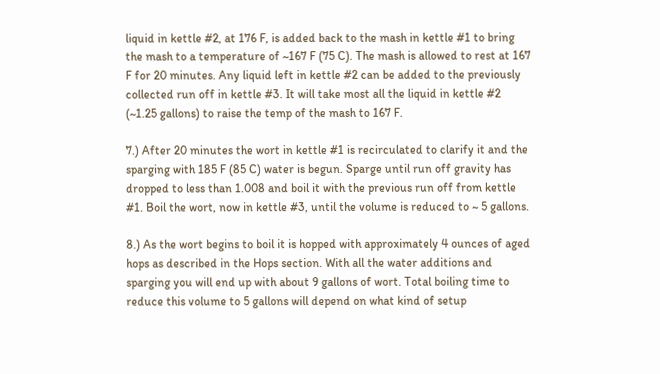liquid in kettle #2, at 176 F, is added back to the mash in kettle #1 to bring the mash to a temperature of ~167 F (75 C). The mash is allowed to rest at 167 F for 20 minutes. Any liquid left in kettle #2 can be added to the previously collected run off in kettle #3. It will take most all the liquid in kettle #2 (~1.25 gallons) to raise the temp of the mash to 167 F.

7.) After 20 minutes the wort in kettle #1 is recirculated to clarify it and the sparging with 185 F (85 C) water is begun. Sparge until run off gravity has dropped to less than 1.008 and boil it with the previous run off from kettle #1. Boil the wort, now in kettle #3, until the volume is reduced to ~ 5 gallons.

8.) As the wort begins to boil it is hopped with approximately 4 ounces of aged hops as described in the Hops section. With all the water additions and sparging you will end up with about 9 gallons of wort. Total boiling time to reduce this volume to 5 gallons will depend on what kind of setup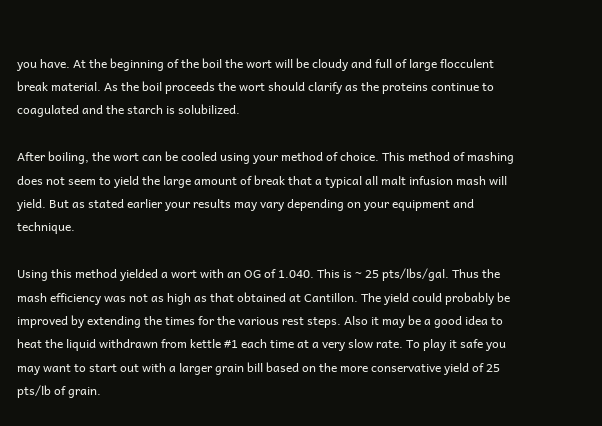you have. At the beginning of the boil the wort will be cloudy and full of large flocculent break material. As the boil proceeds the wort should clarify as the proteins continue to coagulated and the starch is solubilized.

After boiling, the wort can be cooled using your method of choice. This method of mashing does not seem to yield the large amount of break that a typical all malt infusion mash will yield. But as stated earlier your results may vary depending on your equipment and technique.

Using this method yielded a wort with an OG of 1.040. This is ~ 25 pts/lbs/gal. Thus the mash efficiency was not as high as that obtained at Cantillon. The yield could probably be improved by extending the times for the various rest steps. Also it may be a good idea to heat the liquid withdrawn from kettle #1 each time at a very slow rate. To play it safe you may want to start out with a larger grain bill based on the more conservative yield of 25 pts/lb of grain.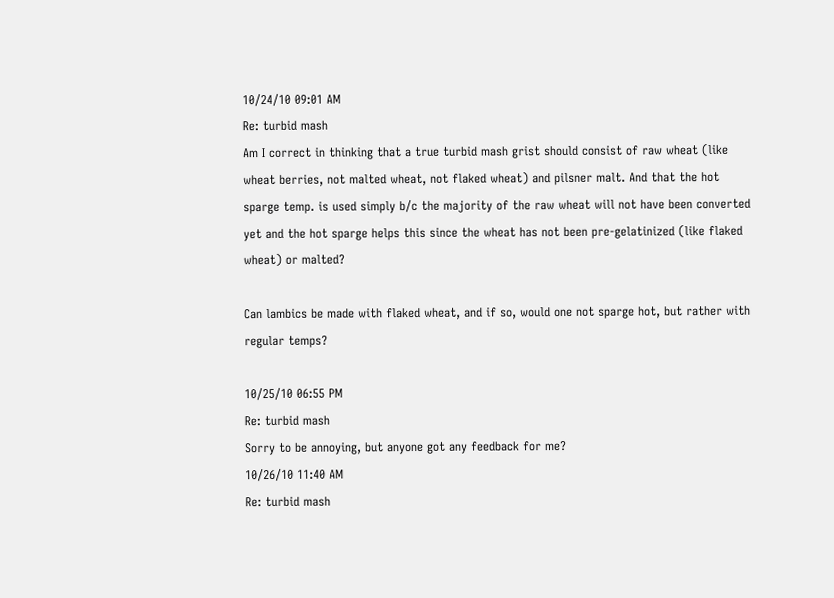10/24/10 09:01 AM
Re: turbid mash
Am I correct in thinking that a true turbid mash grist should consist of raw wheat (like wheat berries, not malted wheat, not flaked wheat) and pilsner malt. And that the hot sparge temp. is used simply b/c the majority of the raw wheat will not have been converted yet and the hot sparge helps this since the wheat has not been pre-gelatinized (like flaked wheat) or malted?

Can lambics be made with flaked wheat, and if so, would one not sparge hot, but rather with regular temps?

10/25/10 06:55 PM
Re: turbid mash
Sorry to be annoying, but anyone got any feedback for me?
10/26/10 11:40 AM
Re: turbid mash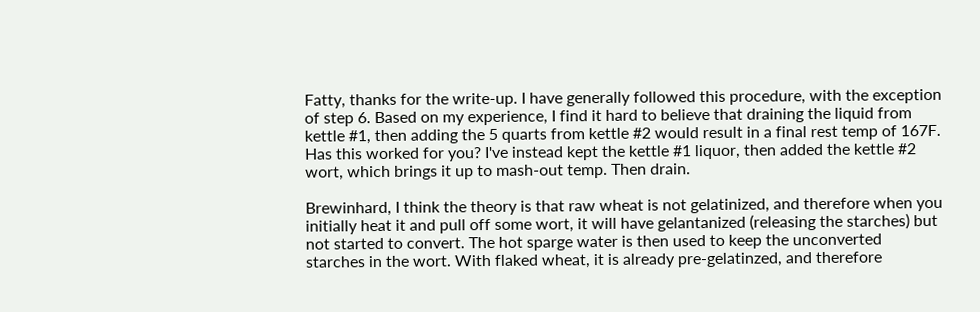Fatty, thanks for the write-up. I have generally followed this procedure, with the exception of step 6. Based on my experience, I find it hard to believe that draining the liquid from kettle #1, then adding the 5 quarts from kettle #2 would result in a final rest temp of 167F. Has this worked for you? I've instead kept the kettle #1 liquor, then added the kettle #2 wort, which brings it up to mash-out temp. Then drain.

Brewinhard, I think the theory is that raw wheat is not gelatinized, and therefore when you initially heat it and pull off some wort, it will have gelantanized (releasing the starches) but not started to convert. The hot sparge water is then used to keep the unconverted starches in the wort. With flaked wheat, it is already pre-gelatinzed, and therefore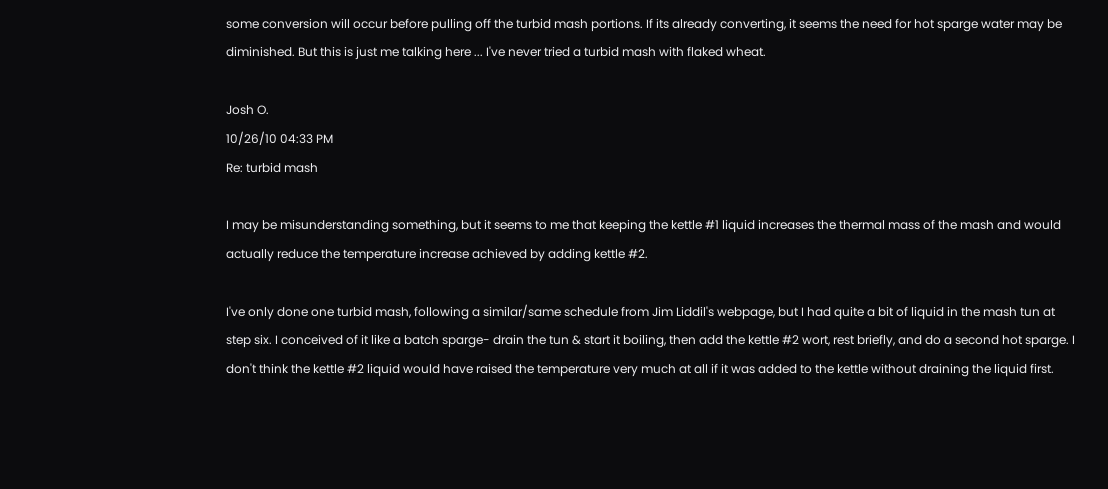some conversion will occur before pulling off the turbid mash portions. If its already converting, it seems the need for hot sparge water may be diminished. But this is just me talking here ... I've never tried a turbid mash with flaked wheat.

Josh O.
10/26/10 04:33 PM
Re: turbid mash

I may be misunderstanding something, but it seems to me that keeping the kettle #1 liquid increases the thermal mass of the mash and would actually reduce the temperature increase achieved by adding kettle #2.

I've only done one turbid mash, following a similar/same schedule from Jim Liddil's webpage, but I had quite a bit of liquid in the mash tun at step six. I conceived of it like a batch sparge- drain the tun & start it boiling, then add the kettle #2 wort, rest briefly, and do a second hot sparge. I don't think the kettle #2 liquid would have raised the temperature very much at all if it was added to the kettle without draining the liquid first.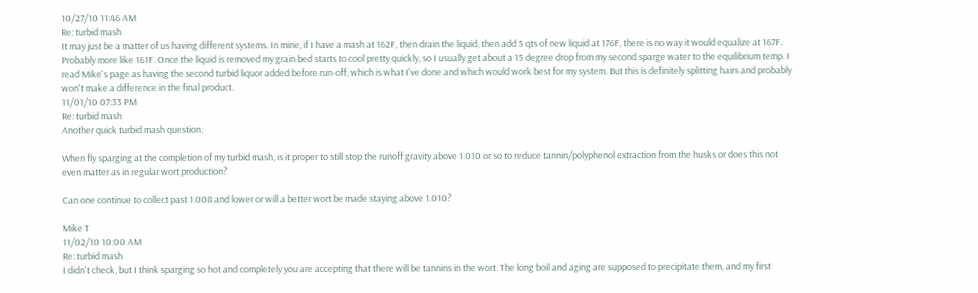10/27/10 11:46 AM
Re: turbid mash
It may just be a matter of us having different systems. In mine, if I have a mash at 162F, then drain the liquid, then add 5 qts of new liquid at 176F, there is no way it would equalize at 167F. Probably more like 161F. Once the liquid is removed my grain bed starts to cool pretty quickly, so I usually get about a 15 degree drop from my second sparge water to the equilibrium temp. I read Mike's page as having the second turbid liquor added before run-off, which is what I've done and which would work best for my system. But this is definitely splitting hairs and probably won't make a difference in the final product.
11/01/10 07:33 PM
Re: turbid mash
Another quick turbid mash question:

When fly sparging at the completion of my turbid mash, is it proper to still stop the runoff gravity above 1.010 or so to reduce tannin/polyphenol extraction from the husks or does this not even matter as in regular wort production?

Can one continue to collect past 1.008 and lower or will a better wort be made staying above 1.010?

Mike T
11/02/10 10:00 AM
Re: turbid mash
I didn't check, but I think sparging so hot and completely you are accepting that there will be tannins in the wort. The long boil and aging are supposed to precipitate them, and my first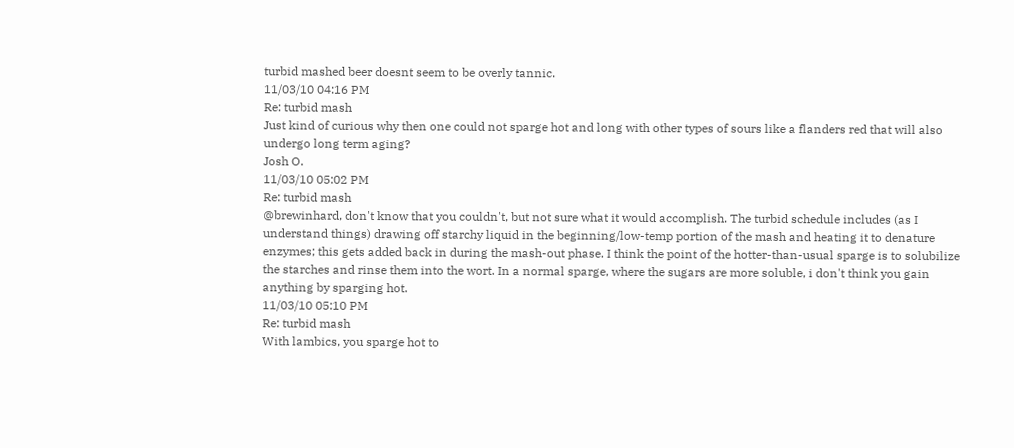turbid mashed beer doesnt seem to be overly tannic.
11/03/10 04:16 PM
Re: turbid mash
Just kind of curious why then one could not sparge hot and long with other types of sours like a flanders red that will also undergo long term aging?
Josh O.
11/03/10 05:02 PM
Re: turbid mash
@brewinhard, don't know that you couldn't, but not sure what it would accomplish. The turbid schedule includes (as I understand things) drawing off starchy liquid in the beginning/low-temp portion of the mash and heating it to denature enzymes; this gets added back in during the mash-out phase. I think the point of the hotter-than-usual sparge is to solubilize the starches and rinse them into the wort. In a normal sparge, where the sugars are more soluble, i don't think you gain anything by sparging hot.
11/03/10 05:10 PM
Re: turbid mash
With lambics, you sparge hot to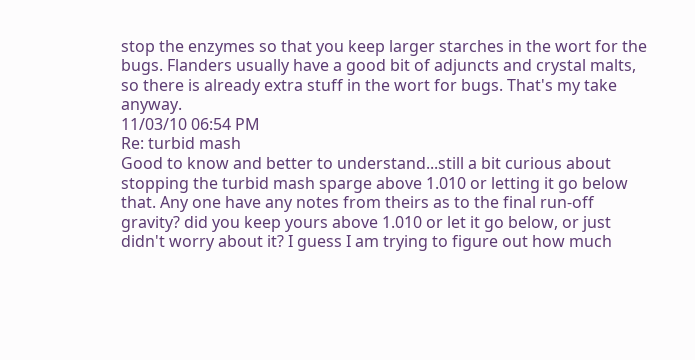stop the enzymes so that you keep larger starches in the wort for the bugs. Flanders usually have a good bit of adjuncts and crystal malts, so there is already extra stuff in the wort for bugs. That's my take anyway.
11/03/10 06:54 PM
Re: turbid mash
Good to know and better to understand...still a bit curious about stopping the turbid mash sparge above 1.010 or letting it go below that. Any one have any notes from theirs as to the final run-off gravity? did you keep yours above 1.010 or let it go below, or just didn't worry about it? I guess I am trying to figure out how much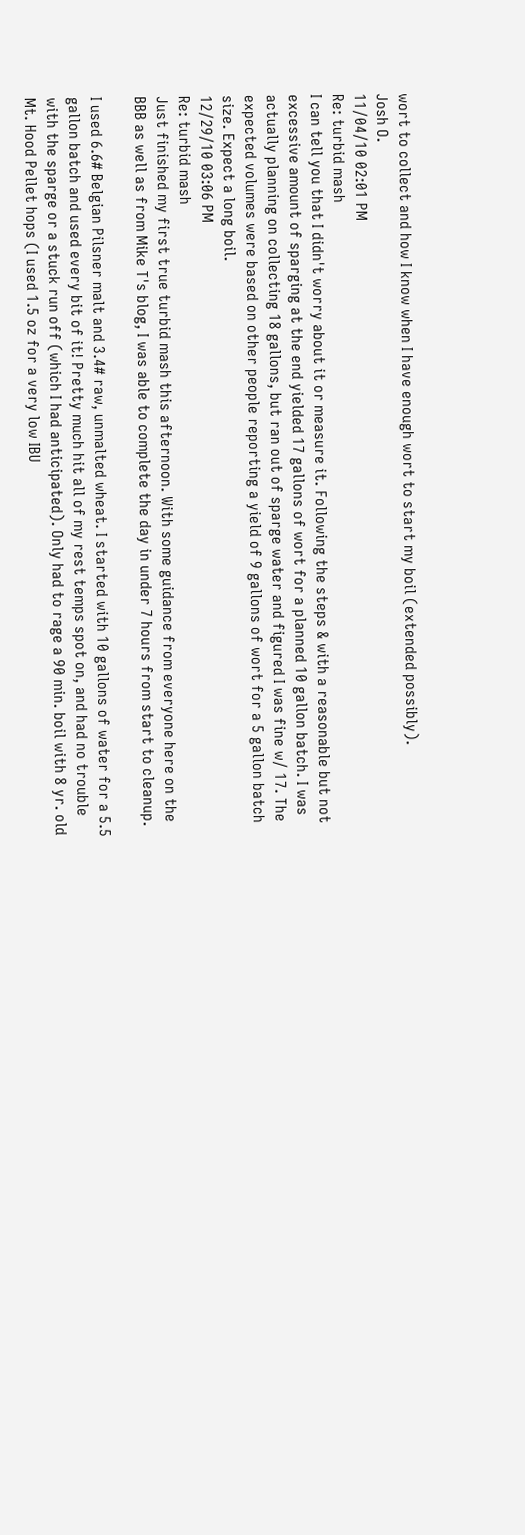wort to collect and how I know when I have enough wort to start my boil (extended possibly).
Josh O.
11/04/10 02:01 PM
Re: turbid mash
I can tell you that I didn't worry about it or measure it. Following the steps & with a reasonable but not excessive amount of sparging at the end yielded 17 gallons of wort for a planned 10 gallon batch. I was actually planning on collecting 18 gallons, but ran out of sparge water and figured I was fine w/ 17. The expected volumes were based on other people reporting a yield of 9 gallons of wort for a 5 gallon batch size. Expect a long boil.
12/29/10 03:06 PM
Re: turbid mash
Just finished my first true turbid mash this afternoon. With some guidance from everyone here on the BBB as well as from Mike T's blog, I was able to complete the day in under 7 hours from start to cleanup.

I used 6.6# Belgian Pilsner malt and 3.4# raw, unmalted wheat. I started with 10 gallons of water for a 5.5 gallon batch and used every bit of it! Pretty much hit all of my rest temps spot on, and had no trouble with the sparge or a stuck run off (which I had anticipated). Only had to rage a 90 min. boil with 8 yr. old Mt. Hood Pellet hops (I used 1.5 oz for a very low IBU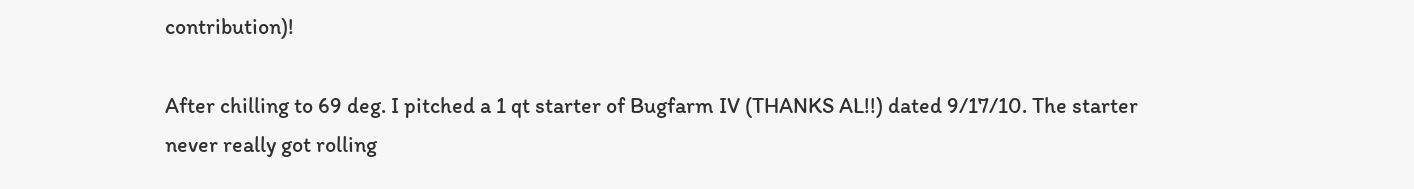contribution)!

After chilling to 69 deg. I pitched a 1 qt starter of Bugfarm IV (THANKS AL!!) dated 9/17/10. The starter never really got rolling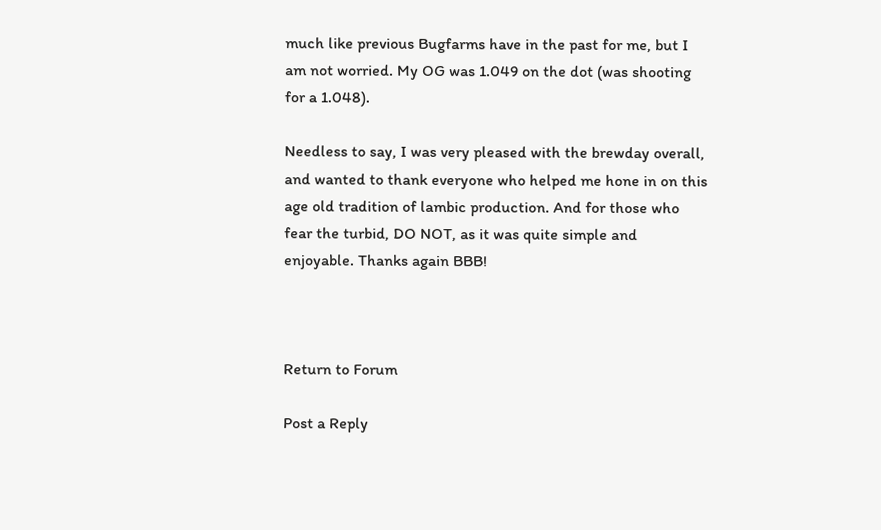much like previous Bugfarms have in the past for me, but I am not worried. My OG was 1.049 on the dot (was shooting for a 1.048).

Needless to say, I was very pleased with the brewday overall, and wanted to thank everyone who helped me hone in on this age old tradition of lambic production. And for those who fear the turbid, DO NOT, as it was quite simple and enjoyable. Thanks again BBB!



Return to Forum

Post a Reply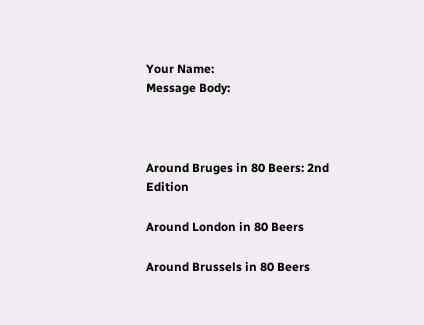Your Name:
Message Body:



Around Bruges in 80 Beers: 2nd Edition

Around London in 80 Beers

Around Brussels in 80 Beers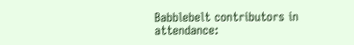Babblebelt contributors in attendance: